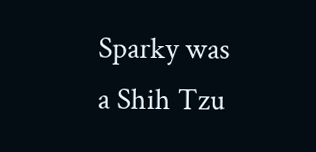Sparky was a Shih Tzu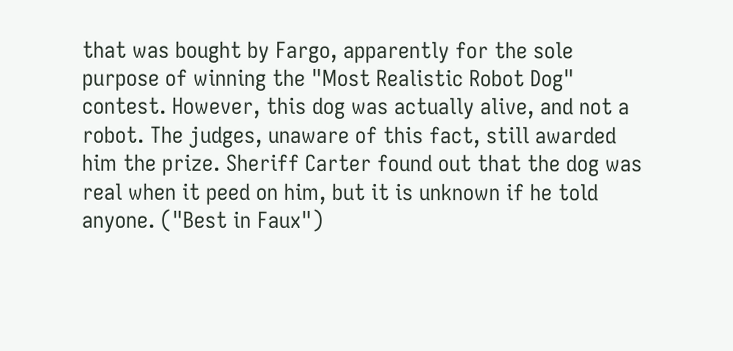that was bought by Fargo, apparently for the sole purpose of winning the "Most Realistic Robot Dog" contest. However, this dog was actually alive, and not a robot. The judges, unaware of this fact, still awarded him the prize. Sheriff Carter found out that the dog was real when it peed on him, but it is unknown if he told anyone. ("Best in Faux")